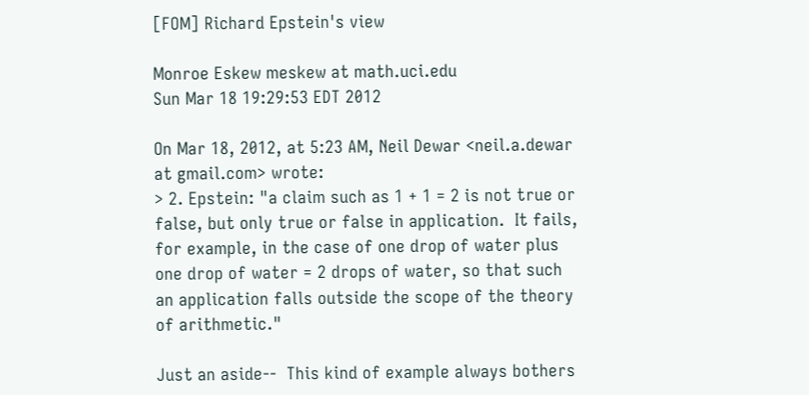[FOM] Richard Epstein's view

Monroe Eskew meskew at math.uci.edu
Sun Mar 18 19:29:53 EDT 2012

On Mar 18, 2012, at 5:23 AM, Neil Dewar <neil.a.dewar at gmail.com> wrote:
> 2. Epstein: "a claim such as 1 + 1 = 2 is not true or false, but only true or false in application.  It fails, for example, in the case of one drop of water plus one drop of water = 2 drops of water, so that such an application falls outside the scope of the theory of arithmetic."

Just an aside--  This kind of example always bothers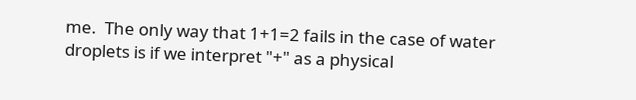me.  The only way that 1+1=2 fails in the case of water droplets is if we interpret "+" as a physical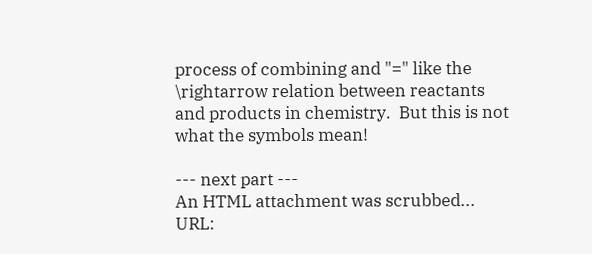process of combining and "=" like the \rightarrow relation between reactants and products in chemistry.  But this is not what the symbols mean!

--- next part ---
An HTML attachment was scrubbed...
URL: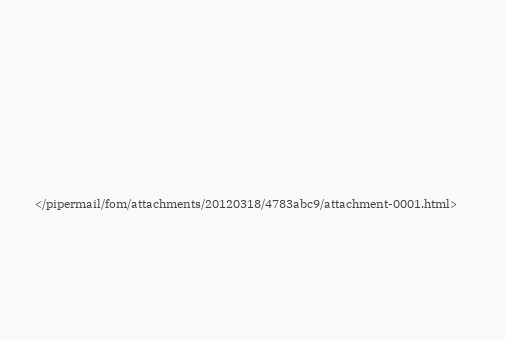</pipermail/fom/attachments/20120318/4783abc9/attachment-0001.html>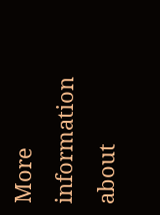More information about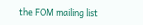the FOM mailing list